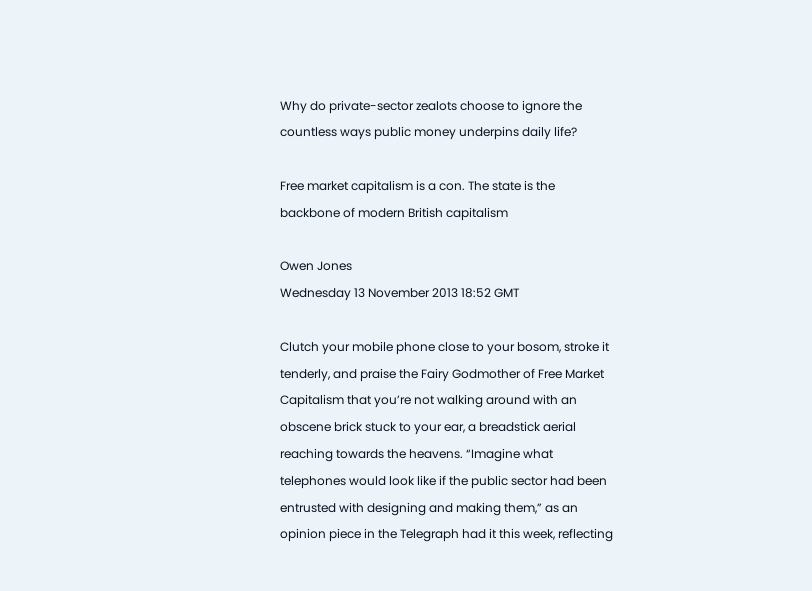Why do private-sector zealots choose to ignore the countless ways public money underpins daily life?

Free market capitalism is a con. The state is the backbone of modern British capitalism

Owen Jones
Wednesday 13 November 2013 18:52 GMT

Clutch your mobile phone close to your bosom, stroke it tenderly, and praise the Fairy Godmother of Free Market Capitalism that you’re not walking around with an obscene brick stuck to your ear, a breadstick aerial reaching towards the heavens. “Imagine what telephones would look like if the public sector had been entrusted with designing and making them,” as an opinion piece in the Telegraph had it this week, reflecting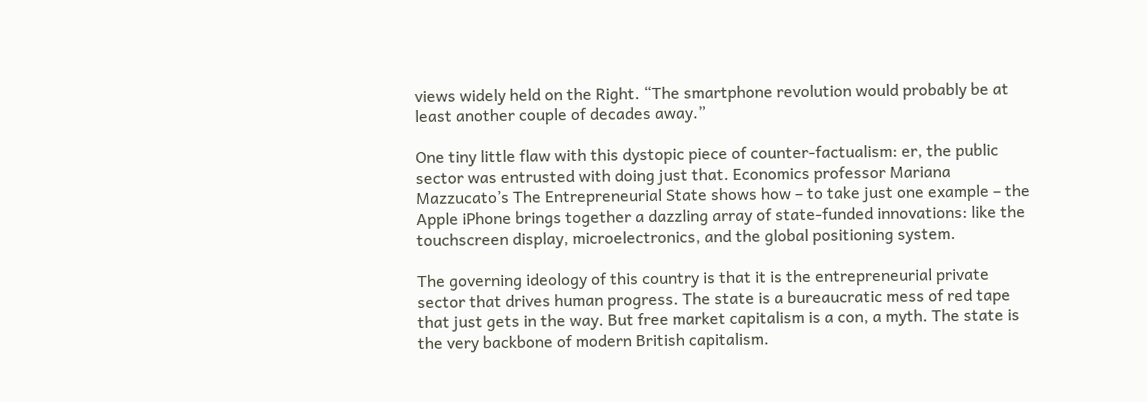views widely held on the Right. “The smartphone revolution would probably be at least another couple of decades away.”

One tiny little flaw with this dystopic piece of counter-factualism: er, the public sector was entrusted with doing just that. Economics professor Mariana Mazzucato’s The Entrepreneurial State shows how – to take just one example – the Apple iPhone brings together a dazzling array of state-funded innovations: like the touchscreen display, microelectronics, and the global positioning system.

The governing ideology of this country is that it is the entrepreneurial private sector that drives human progress. The state is a bureaucratic mess of red tape that just gets in the way. But free market capitalism is a con, a myth. The state is the very backbone of modern British capitalism.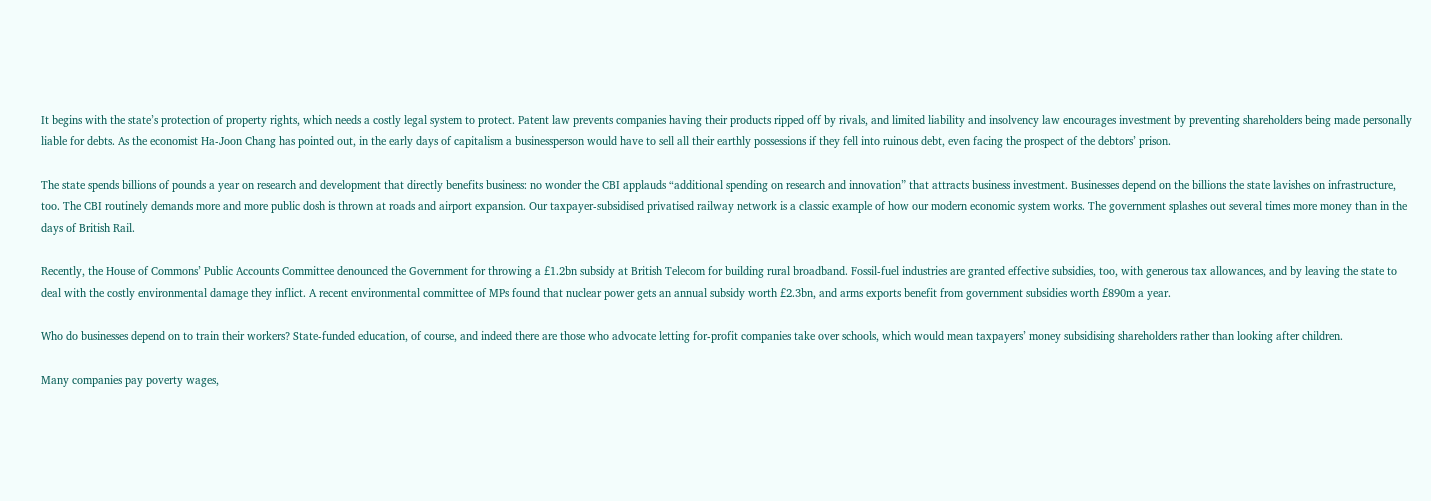It begins with the state’s protection of property rights, which needs a costly legal system to protect. Patent law prevents companies having their products ripped off by rivals, and limited liability and insolvency law encourages investment by preventing shareholders being made personally liable for debts. As the economist Ha-Joon Chang has pointed out, in the early days of capitalism a businessperson would have to sell all their earthly possessions if they fell into ruinous debt, even facing the prospect of the debtors’ prison.

The state spends billions of pounds a year on research and development that directly benefits business: no wonder the CBI applauds “additional spending on research and innovation” that attracts business investment. Businesses depend on the billions the state lavishes on infrastructure, too. The CBI routinely demands more and more public dosh is thrown at roads and airport expansion. Our taxpayer-subsidised privatised railway network is a classic example of how our modern economic system works. The government splashes out several times more money than in the days of British Rail.

Recently, the House of Commons’ Public Accounts Committee denounced the Government for throwing a £1.2bn subsidy at British Telecom for building rural broadband. Fossil-fuel industries are granted effective subsidies, too, with generous tax allowances, and by leaving the state to deal with the costly environmental damage they inflict. A recent environmental committee of MPs found that nuclear power gets an annual subsidy worth £2.3bn, and arms exports benefit from government subsidies worth £890m a year.

Who do businesses depend on to train their workers? State-funded education, of course, and indeed there are those who advocate letting for-profit companies take over schools, which would mean taxpayers’ money subsidising shareholders rather than looking after children.

Many companies pay poverty wages,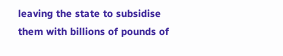leaving the state to subsidise them with billions of pounds of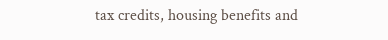tax credits, housing benefits and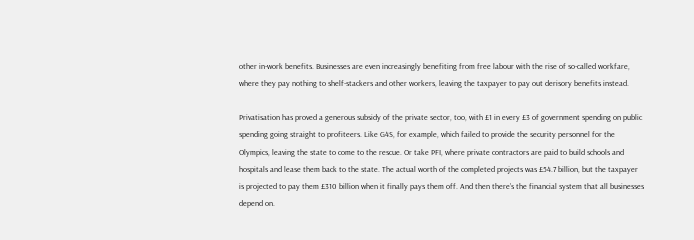other in-work benefits. Businesses are even increasingly benefiting from free labour with the rise of so-called workfare, where they pay nothing to shelf-stackers and other workers, leaving the taxpayer to pay out derisory benefits instead.

Privatisation has proved a generous subsidy of the private sector, too, with £1 in every £3 of government spending on public spending going straight to profiteers. Like G4S, for example, which failed to provide the security personnel for the Olympics, leaving the state to come to the rescue. Or take PFI, where private contractors are paid to build schools and hospitals and lease them back to the state. The actual worth of the completed projects was £54.7 billion, but the taxpayer is projected to pay them £310 billion when it finally pays them off. And then there’s the financial system that all businesses depend on.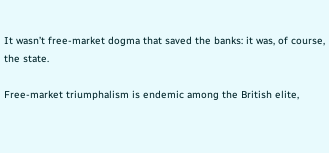It wasn’t free-market dogma that saved the banks: it was, of course, the state.

Free-market triumphalism is endemic among the British elite,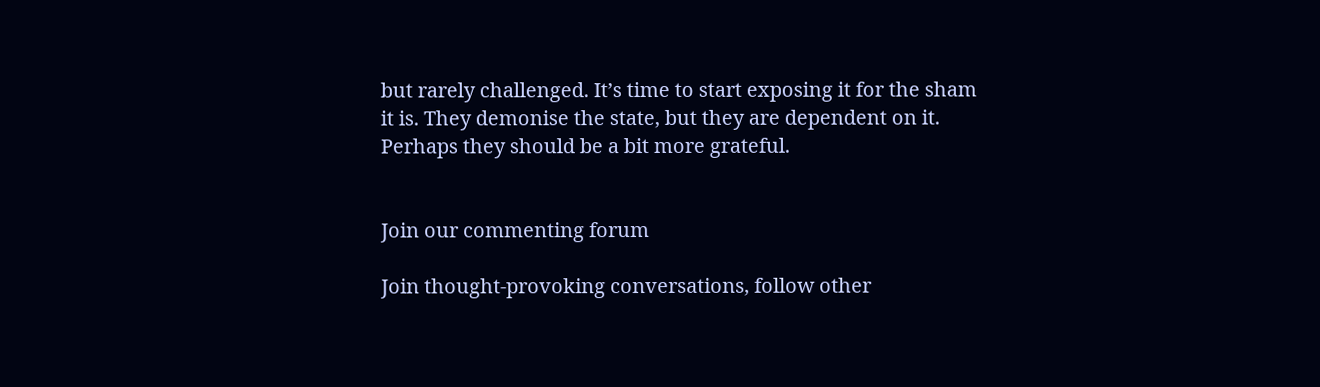but rarely challenged. It’s time to start exposing it for the sham it is. They demonise the state, but they are dependent on it. Perhaps they should be a bit more grateful.


Join our commenting forum

Join thought-provoking conversations, follow other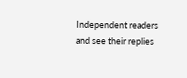Independent readers and see their replies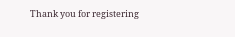Thank you for registering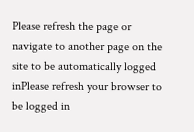Please refresh the page or navigate to another page on the site to be automatically logged inPlease refresh your browser to be logged in